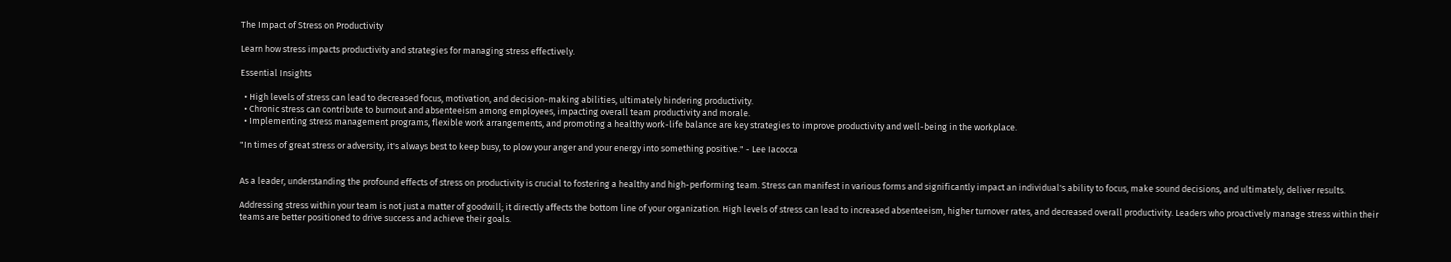The Impact of Stress on Productivity

Learn how stress impacts productivity and strategies for managing stress effectively.

Essential Insights

  • High levels of stress can lead to decreased focus, motivation, and decision-making abilities, ultimately hindering productivity.
  • Chronic stress can contribute to burnout and absenteeism among employees, impacting overall team productivity and morale.
  • Implementing stress management programs, flexible work arrangements, and promoting a healthy work-life balance are key strategies to improve productivity and well-being in the workplace.

"In times of great stress or adversity, it's always best to keep busy, to plow your anger and your energy into something positive." - Lee Iacocca


As a leader, understanding the profound effects of stress on productivity is crucial to fostering a healthy and high-performing team. Stress can manifest in various forms and significantly impact an individual's ability to focus, make sound decisions, and ultimately, deliver results.

Addressing stress within your team is not just a matter of goodwill; it directly affects the bottom line of your organization. High levels of stress can lead to increased absenteeism, higher turnover rates, and decreased overall productivity. Leaders who proactively manage stress within their teams are better positioned to drive success and achieve their goals.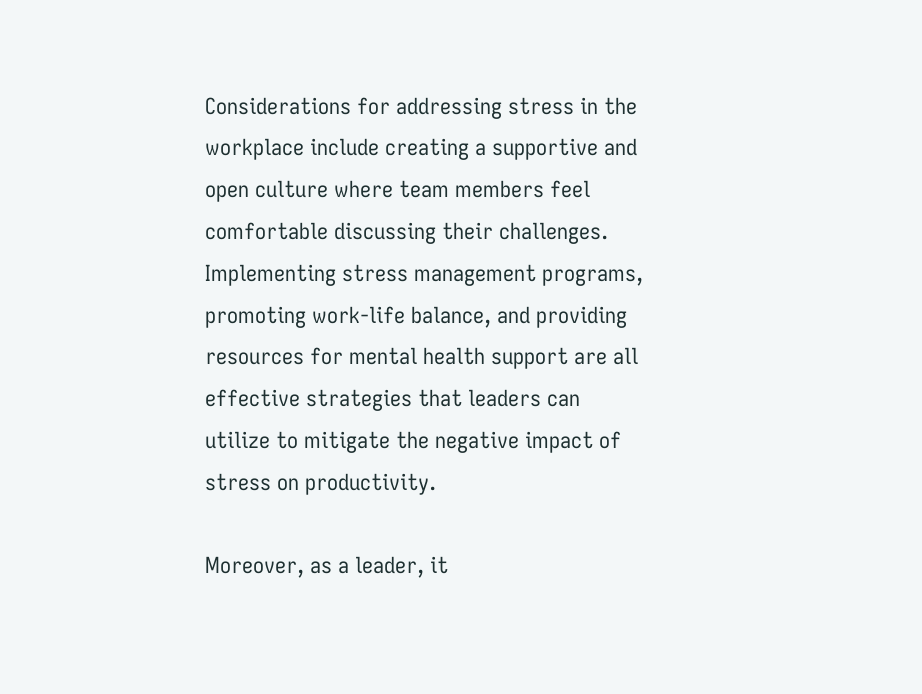Considerations for addressing stress in the workplace include creating a supportive and open culture where team members feel comfortable discussing their challenges. Implementing stress management programs, promoting work-life balance, and providing resources for mental health support are all effective strategies that leaders can utilize to mitigate the negative impact of stress on productivity.

Moreover, as a leader, it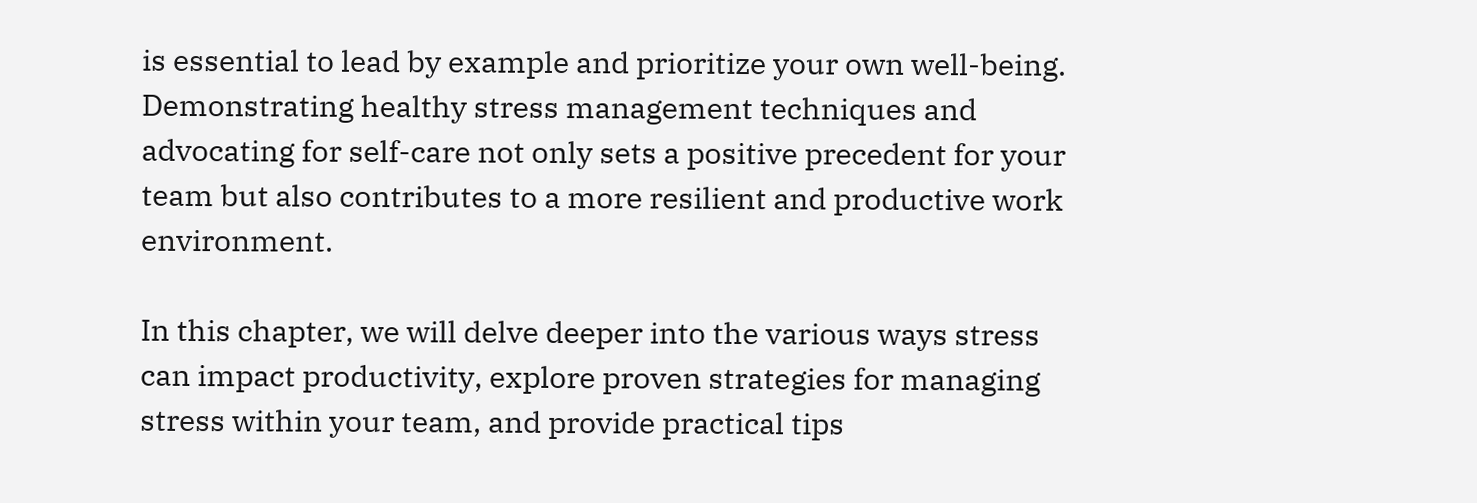is essential to lead by example and prioritize your own well-being. Demonstrating healthy stress management techniques and advocating for self-care not only sets a positive precedent for your team but also contributes to a more resilient and productive work environment.

In this chapter, we will delve deeper into the various ways stress can impact productivity, explore proven strategies for managing stress within your team, and provide practical tips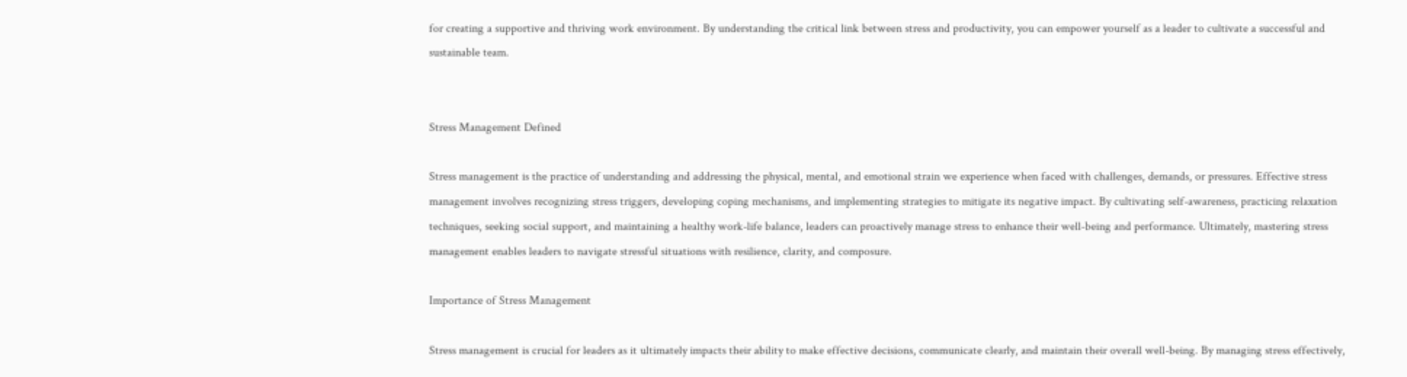for creating a supportive and thriving work environment. By understanding the critical link between stress and productivity, you can empower yourself as a leader to cultivate a successful and sustainable team.


Stress Management Defined

Stress management is the practice of understanding and addressing the physical, mental, and emotional strain we experience when faced with challenges, demands, or pressures. Effective stress management involves recognizing stress triggers, developing coping mechanisms, and implementing strategies to mitigate its negative impact. By cultivating self-awareness, practicing relaxation techniques, seeking social support, and maintaining a healthy work-life balance, leaders can proactively manage stress to enhance their well-being and performance. Ultimately, mastering stress management enables leaders to navigate stressful situations with resilience, clarity, and composure.

Importance of Stress Management

Stress management is crucial for leaders as it ultimately impacts their ability to make effective decisions, communicate clearly, and maintain their overall well-being. By managing stress effectively,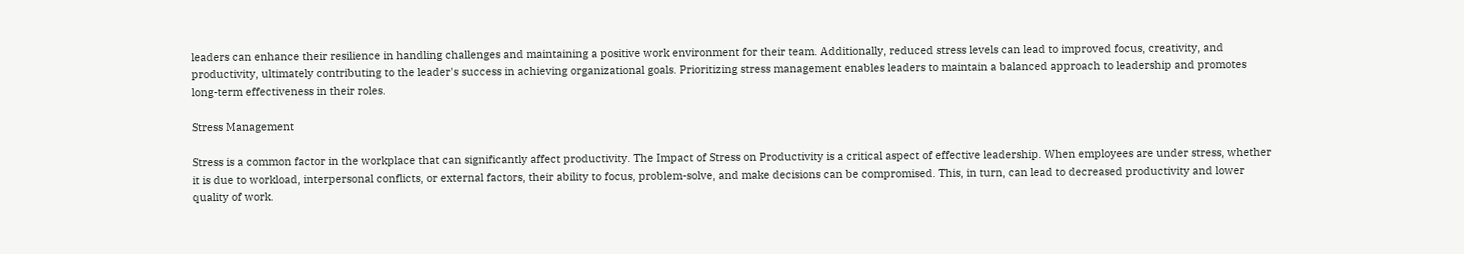leaders can enhance their resilience in handling challenges and maintaining a positive work environment for their team. Additionally, reduced stress levels can lead to improved focus, creativity, and productivity, ultimately contributing to the leader's success in achieving organizational goals. Prioritizing stress management enables leaders to maintain a balanced approach to leadership and promotes long-term effectiveness in their roles.

Stress Management

Stress is a common factor in the workplace that can significantly affect productivity. The Impact of Stress on Productivity is a critical aspect of effective leadership. When employees are under stress, whether it is due to workload, interpersonal conflicts, or external factors, their ability to focus, problem-solve, and make decisions can be compromised. This, in turn, can lead to decreased productivity and lower quality of work.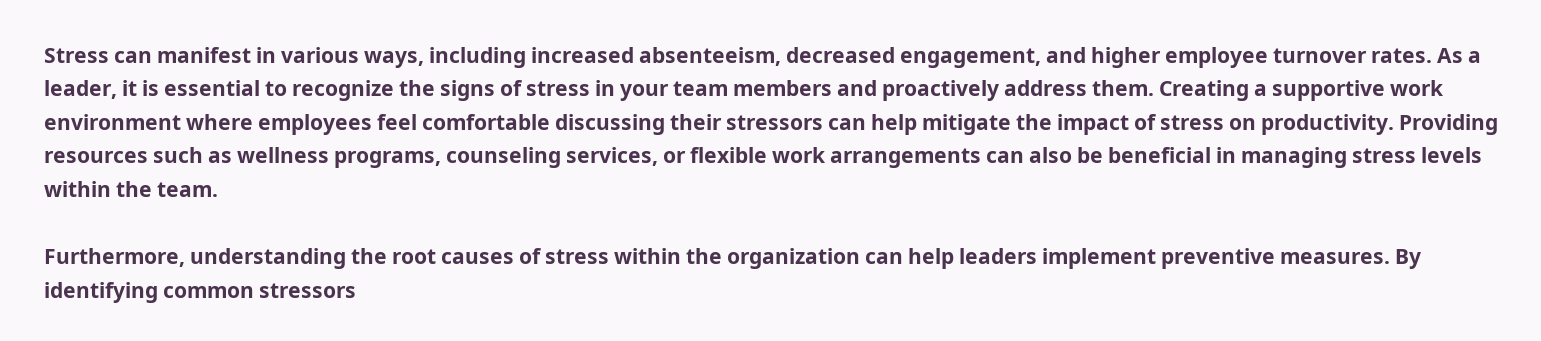Stress can manifest in various ways, including increased absenteeism, decreased engagement, and higher employee turnover rates. As a leader, it is essential to recognize the signs of stress in your team members and proactively address them. Creating a supportive work environment where employees feel comfortable discussing their stressors can help mitigate the impact of stress on productivity. Providing resources such as wellness programs, counseling services, or flexible work arrangements can also be beneficial in managing stress levels within the team.

Furthermore, understanding the root causes of stress within the organization can help leaders implement preventive measures. By identifying common stressors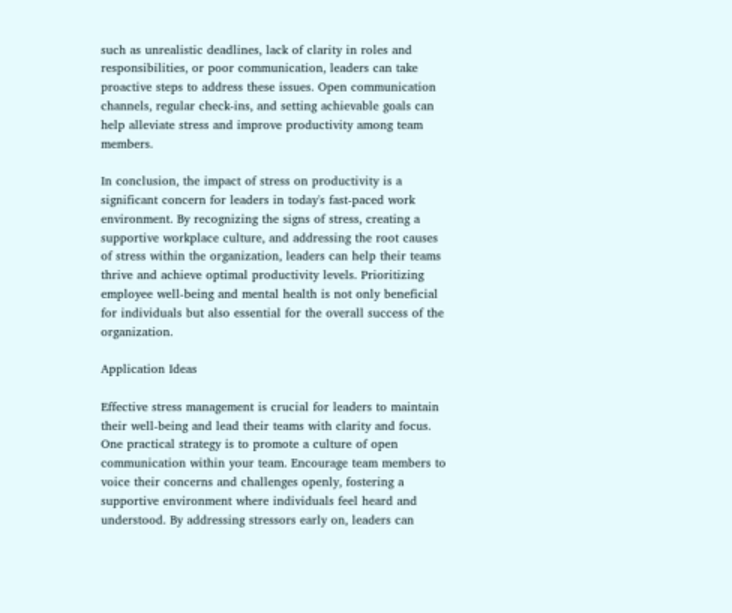such as unrealistic deadlines, lack of clarity in roles and responsibilities, or poor communication, leaders can take proactive steps to address these issues. Open communication channels, regular check-ins, and setting achievable goals can help alleviate stress and improve productivity among team members.

In conclusion, the impact of stress on productivity is a significant concern for leaders in today's fast-paced work environment. By recognizing the signs of stress, creating a supportive workplace culture, and addressing the root causes of stress within the organization, leaders can help their teams thrive and achieve optimal productivity levels. Prioritizing employee well-being and mental health is not only beneficial for individuals but also essential for the overall success of the organization.

Application Ideas

Effective stress management is crucial for leaders to maintain their well-being and lead their teams with clarity and focus. One practical strategy is to promote a culture of open communication within your team. Encourage team members to voice their concerns and challenges openly, fostering a supportive environment where individuals feel heard and understood. By addressing stressors early on, leaders can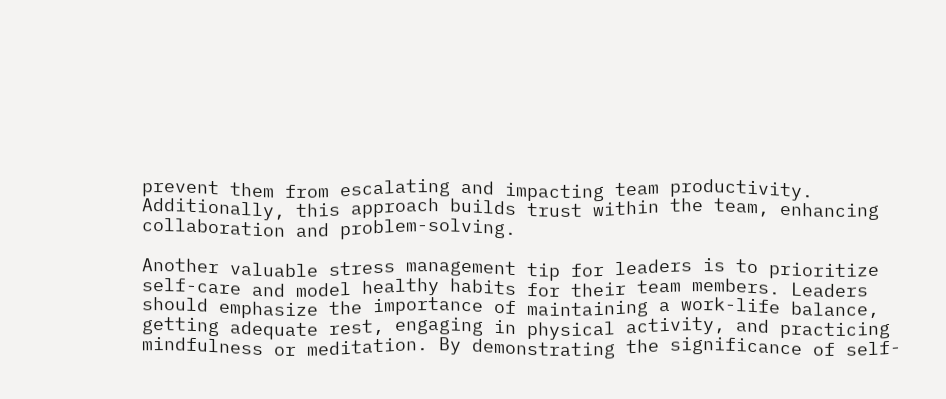prevent them from escalating and impacting team productivity. Additionally, this approach builds trust within the team, enhancing collaboration and problem-solving.

Another valuable stress management tip for leaders is to prioritize self-care and model healthy habits for their team members. Leaders should emphasize the importance of maintaining a work-life balance, getting adequate rest, engaging in physical activity, and practicing mindfulness or meditation. By demonstrating the significance of self-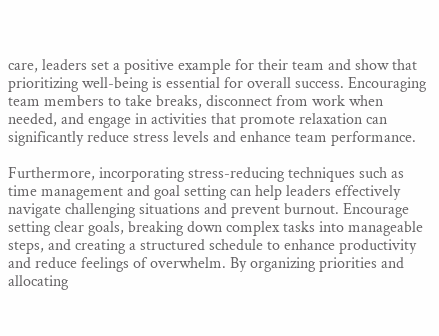care, leaders set a positive example for their team and show that prioritizing well-being is essential for overall success. Encouraging team members to take breaks, disconnect from work when needed, and engage in activities that promote relaxation can significantly reduce stress levels and enhance team performance.

Furthermore, incorporating stress-reducing techniques such as time management and goal setting can help leaders effectively navigate challenging situations and prevent burnout. Encourage setting clear goals, breaking down complex tasks into manageable steps, and creating a structured schedule to enhance productivity and reduce feelings of overwhelm. By organizing priorities and allocating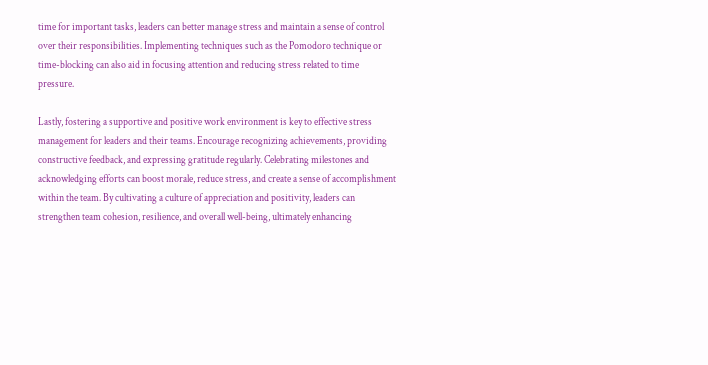time for important tasks, leaders can better manage stress and maintain a sense of control over their responsibilities. Implementing techniques such as the Pomodoro technique or time-blocking can also aid in focusing attention and reducing stress related to time pressure.

Lastly, fostering a supportive and positive work environment is key to effective stress management for leaders and their teams. Encourage recognizing achievements, providing constructive feedback, and expressing gratitude regularly. Celebrating milestones and acknowledging efforts can boost morale, reduce stress, and create a sense of accomplishment within the team. By cultivating a culture of appreciation and positivity, leaders can strengthen team cohesion, resilience, and overall well-being, ultimately enhancing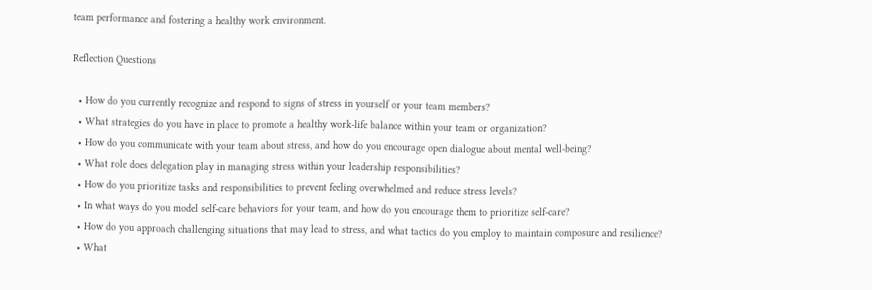team performance and fostering a healthy work environment.

Reflection Questions

  • How do you currently recognize and respond to signs of stress in yourself or your team members?
  • What strategies do you have in place to promote a healthy work-life balance within your team or organization?
  • How do you communicate with your team about stress, and how do you encourage open dialogue about mental well-being?
  • What role does delegation play in managing stress within your leadership responsibilities?
  • How do you prioritize tasks and responsibilities to prevent feeling overwhelmed and reduce stress levels?
  • In what ways do you model self-care behaviors for your team, and how do you encourage them to prioritize self-care?
  • How do you approach challenging situations that may lead to stress, and what tactics do you employ to maintain composure and resilience?
  • What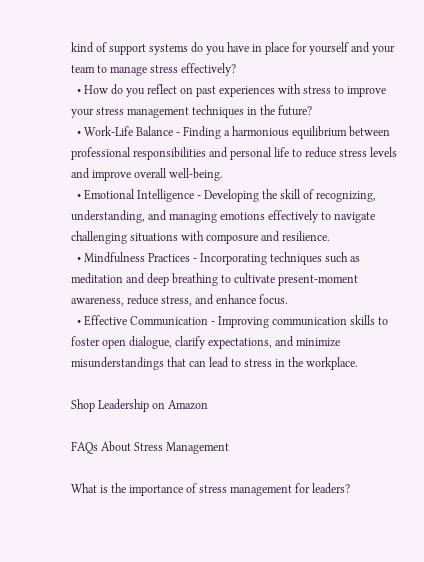kind of support systems do you have in place for yourself and your team to manage stress effectively?
  • How do you reflect on past experiences with stress to improve your stress management techniques in the future?
  • Work-Life Balance - Finding a harmonious equilibrium between professional responsibilities and personal life to reduce stress levels and improve overall well-being.
  • Emotional Intelligence - Developing the skill of recognizing, understanding, and managing emotions effectively to navigate challenging situations with composure and resilience.
  • Mindfulness Practices - Incorporating techniques such as meditation and deep breathing to cultivate present-moment awareness, reduce stress, and enhance focus.
  • Effective Communication - Improving communication skills to foster open dialogue, clarify expectations, and minimize misunderstandings that can lead to stress in the workplace.

Shop Leadership on Amazon

FAQs About Stress Management

What is the importance of stress management for leaders?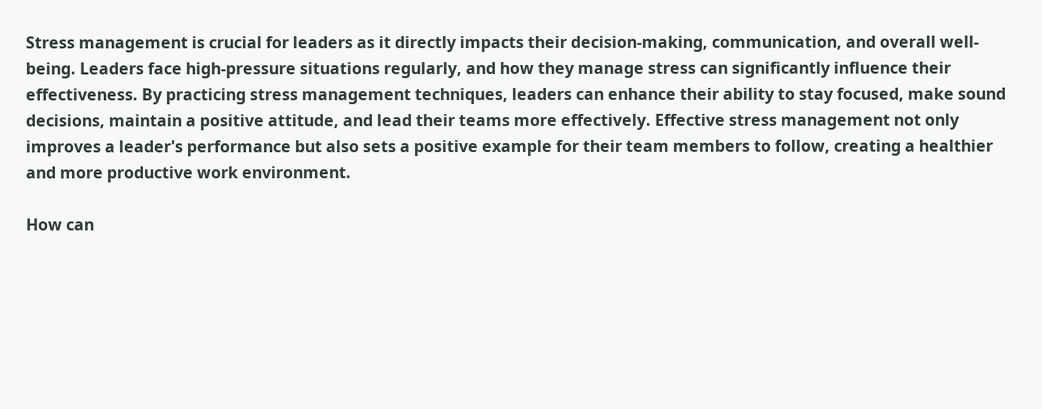Stress management is crucial for leaders as it directly impacts their decision-making, communication, and overall well-being. Leaders face high-pressure situations regularly, and how they manage stress can significantly influence their effectiveness. By practicing stress management techniques, leaders can enhance their ability to stay focused, make sound decisions, maintain a positive attitude, and lead their teams more effectively. Effective stress management not only improves a leader's performance but also sets a positive example for their team members to follow, creating a healthier and more productive work environment.

How can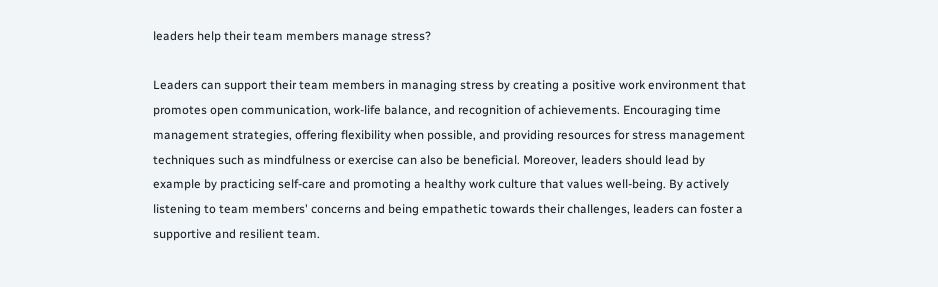leaders help their team members manage stress?

Leaders can support their team members in managing stress by creating a positive work environment that promotes open communication, work-life balance, and recognition of achievements. Encouraging time management strategies, offering flexibility when possible, and providing resources for stress management techniques such as mindfulness or exercise can also be beneficial. Moreover, leaders should lead by example by practicing self-care and promoting a healthy work culture that values well-being. By actively listening to team members' concerns and being empathetic towards their challenges, leaders can foster a supportive and resilient team.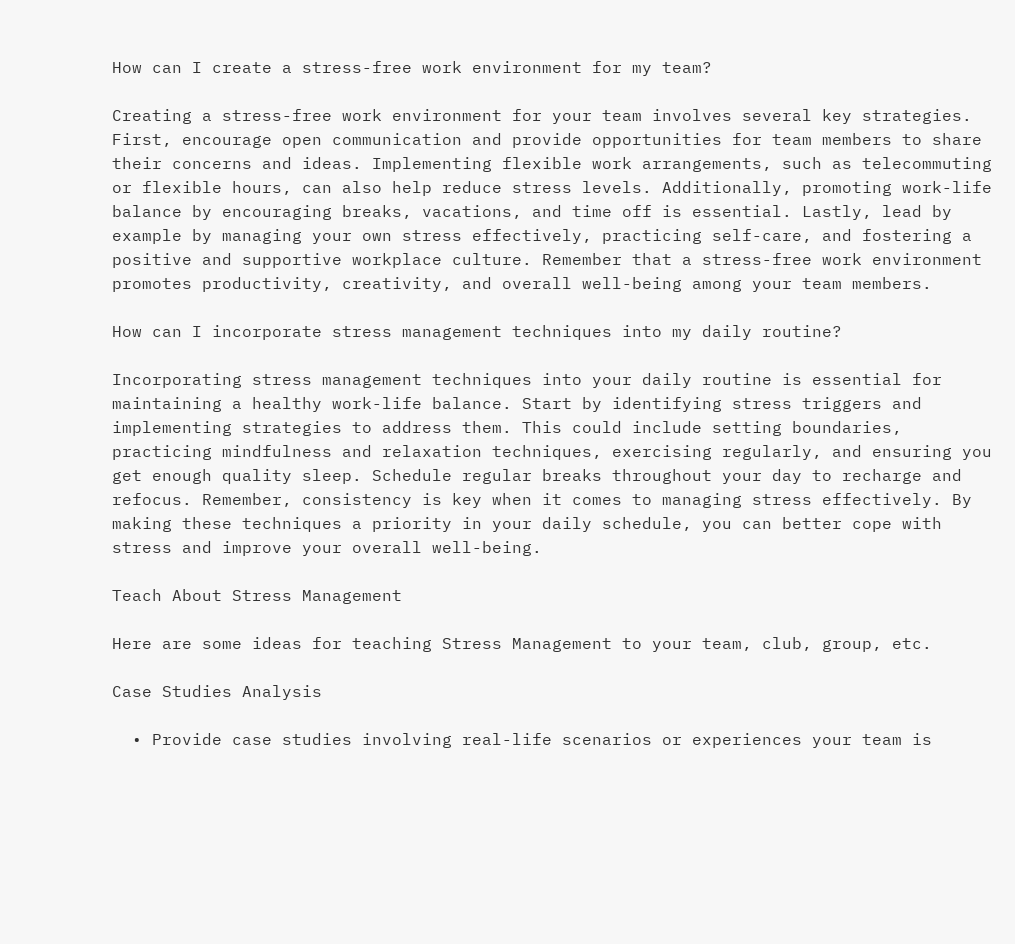How can I create a stress-free work environment for my team?

Creating a stress-free work environment for your team involves several key strategies. First, encourage open communication and provide opportunities for team members to share their concerns and ideas. Implementing flexible work arrangements, such as telecommuting or flexible hours, can also help reduce stress levels. Additionally, promoting work-life balance by encouraging breaks, vacations, and time off is essential. Lastly, lead by example by managing your own stress effectively, practicing self-care, and fostering a positive and supportive workplace culture. Remember that a stress-free work environment promotes productivity, creativity, and overall well-being among your team members.

How can I incorporate stress management techniques into my daily routine?

Incorporating stress management techniques into your daily routine is essential for maintaining a healthy work-life balance. Start by identifying stress triggers and implementing strategies to address them. This could include setting boundaries, practicing mindfulness and relaxation techniques, exercising regularly, and ensuring you get enough quality sleep. Schedule regular breaks throughout your day to recharge and refocus. Remember, consistency is key when it comes to managing stress effectively. By making these techniques a priority in your daily schedule, you can better cope with stress and improve your overall well-being.

Teach About Stress Management

Here are some ideas for teaching Stress Management to your team, club, group, etc.

Case Studies Analysis

  • Provide case studies involving real-life scenarios or experiences your team is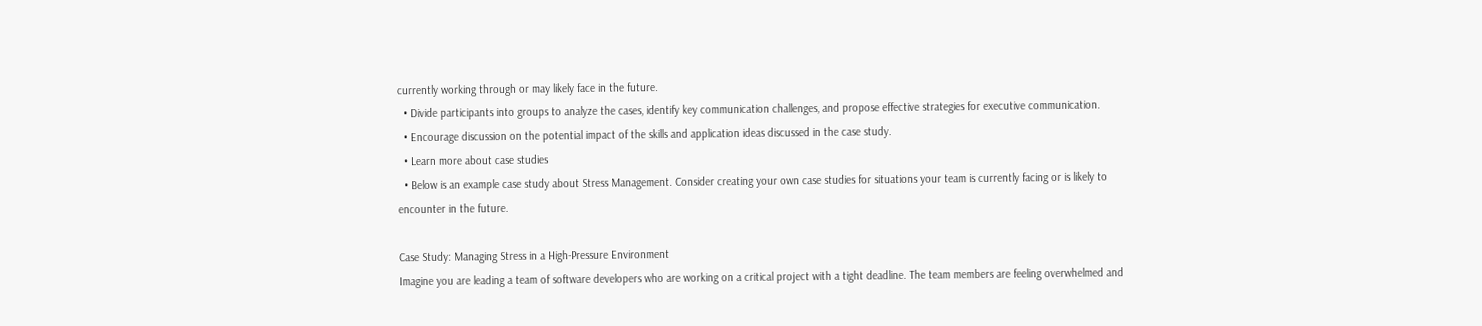currently working through or may likely face in the future.
  • Divide participants into groups to analyze the cases, identify key communication challenges, and propose effective strategies for executive communication.
  • Encourage discussion on the potential impact of the skills and application ideas discussed in the case study.
  • Learn more about case studies
  • Below is an example case study about Stress Management. Consider creating your own case studies for situations your team is currently facing or is likely to encounter in the future.

Case Study: Managing Stress in a High-Pressure Environment
Imagine you are leading a team of software developers who are working on a critical project with a tight deadline. The team members are feeling overwhelmed and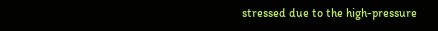stressed due to the high-pressure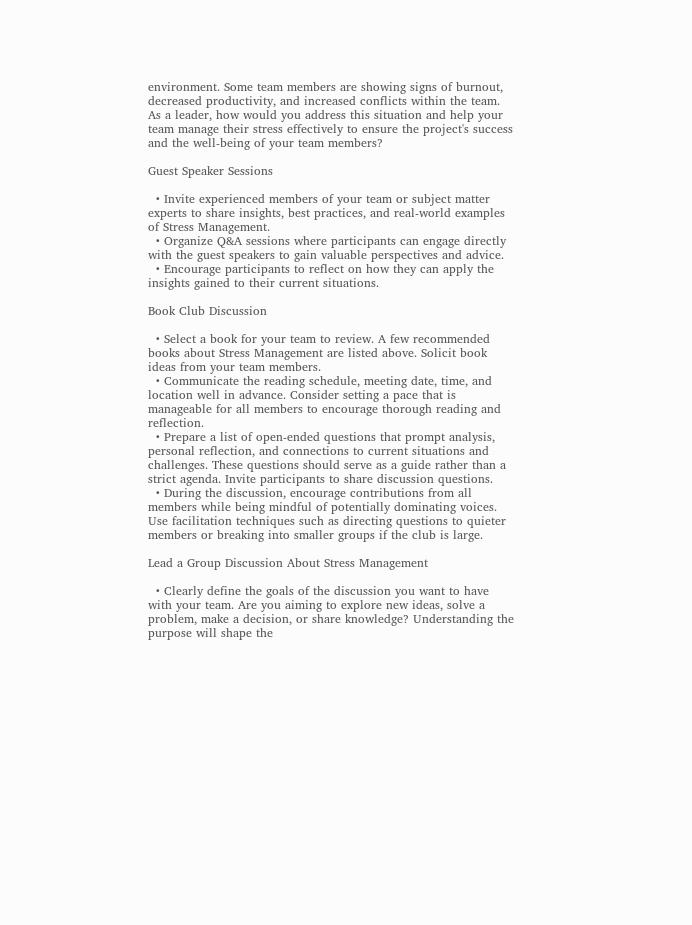environment. Some team members are showing signs of burnout, decreased productivity, and increased conflicts within the team. As a leader, how would you address this situation and help your team manage their stress effectively to ensure the project's success and the well-being of your team members?

Guest Speaker Sessions

  • Invite experienced members of your team or subject matter experts to share insights, best practices, and real-world examples of Stress Management.
  • Organize Q&A sessions where participants can engage directly with the guest speakers to gain valuable perspectives and advice.
  • Encourage participants to reflect on how they can apply the insights gained to their current situations.

Book Club Discussion

  • Select a book for your team to review. A few recommended books about Stress Management are listed above. Solicit book ideas from your team members.
  • Communicate the reading schedule, meeting date, time, and location well in advance. Consider setting a pace that is manageable for all members to encourage thorough reading and reflection.
  • Prepare a list of open-ended questions that prompt analysis, personal reflection, and connections to current situations and challenges. These questions should serve as a guide rather than a strict agenda. Invite participants to share discussion questions.
  • During the discussion, encourage contributions from all members while being mindful of potentially dominating voices. Use facilitation techniques such as directing questions to quieter members or breaking into smaller groups if the club is large.

Lead a Group Discussion About Stress Management

  • Clearly define the goals of the discussion you want to have with your team. Are you aiming to explore new ideas, solve a problem, make a decision, or share knowledge? Understanding the purpose will shape the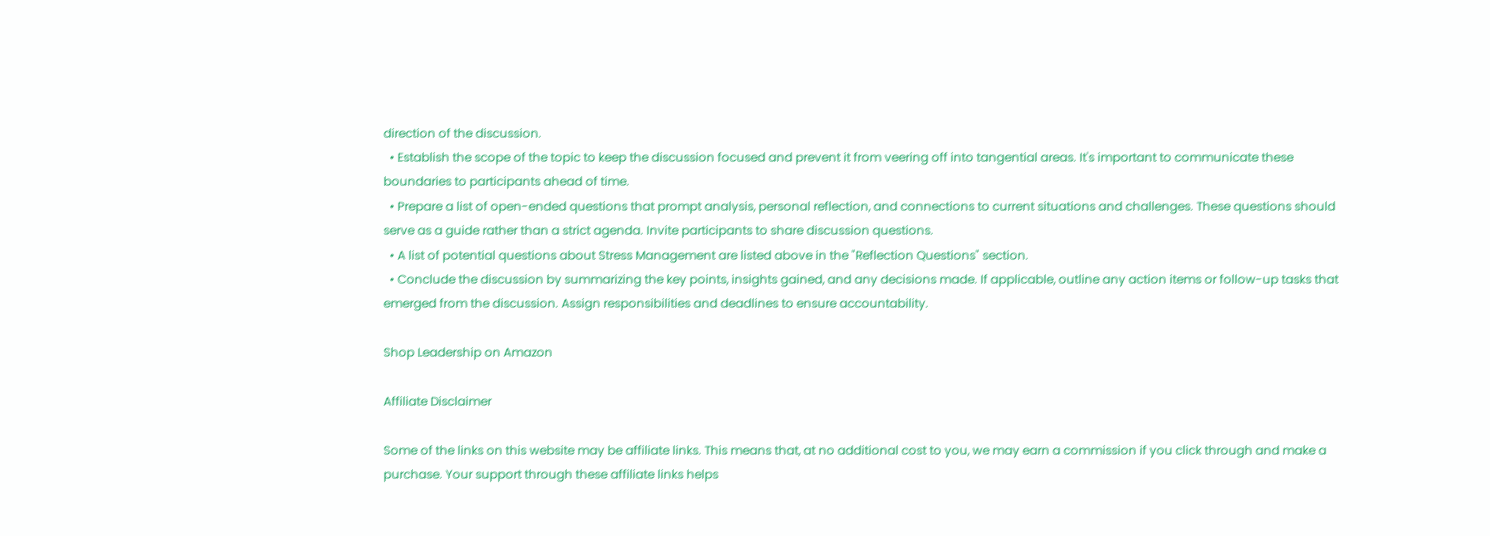direction of the discussion.
  • Establish the scope of the topic to keep the discussion focused and prevent it from veering off into tangential areas. It's important to communicate these boundaries to participants ahead of time.
  • Prepare a list of open-ended questions that prompt analysis, personal reflection, and connections to current situations and challenges. These questions should serve as a guide rather than a strict agenda. Invite participants to share discussion questions.
  • A list of potential questions about Stress Management are listed above in the "Reflection Questions" section.
  • Conclude the discussion by summarizing the key points, insights gained, and any decisions made. If applicable, outline any action items or follow-up tasks that emerged from the discussion. Assign responsibilities and deadlines to ensure accountability.

Shop Leadership on Amazon

Affiliate Disclaimer

Some of the links on this website may be affiliate links. This means that, at no additional cost to you, we may earn a commission if you click through and make a purchase. Your support through these affiliate links helps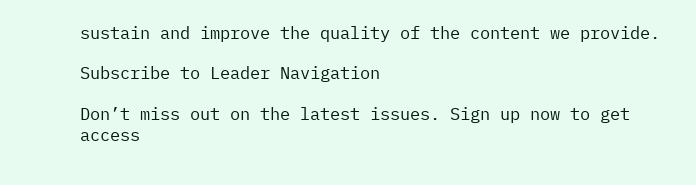sustain and improve the quality of the content we provide.

Subscribe to Leader Navigation

Don’t miss out on the latest issues. Sign up now to get access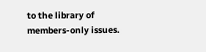to the library of members-only issues.